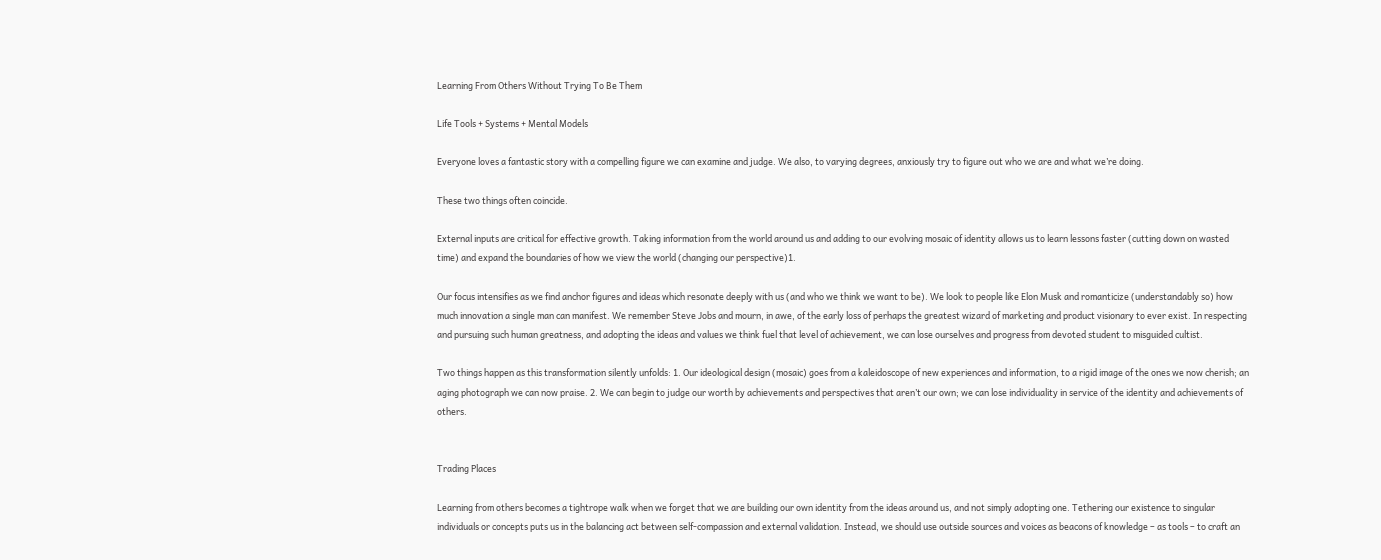Learning From Others Without Trying To Be Them

Life Tools + Systems + Mental Models

Everyone loves a fantastic story with a compelling figure we can examine and judge. We also, to varying degrees, anxiously try to figure out who we are and what we’re doing.

These two things often coincide.

External inputs are critical for effective growth. Taking information from the world around us and adding to our evolving mosaic of identity allows us to learn lessons faster (cutting down on wasted time) and expand the boundaries of how we view the world (changing our perspective)1.

Our focus intensifies as we find anchor figures and ideas which resonate deeply with us (and who we think we want to be). We look to people like Elon Musk and romanticize (understandably so) how much innovation a single man can manifest. We remember Steve Jobs and mourn, in awe, of the early loss of perhaps the greatest wizard of marketing and product visionary to ever exist. In respecting and pursuing such human greatness, and adopting the ideas and values we think fuel that level of achievement, we can lose ourselves and progress from devoted student to misguided cultist.

Two things happen as this transformation silently unfolds: 1. Our ideological design (mosaic) goes from a kaleidoscope of new experiences and information, to a rigid image of the ones we now cherish; an aging photograph we can now praise. 2. We can begin to judge our worth by achievements and perspectives that aren’t our own; we can lose individuality in service of the identity and achievements of others.


Trading Places

Learning from others becomes a tightrope walk when we forget that we are building our own identity from the ideas around us, and not simply adopting one. Tethering our existence to singular individuals or concepts puts us in the balancing act between self-compassion and external validation. Instead, we should use outside sources and voices as beacons of knowledge – as tools – to craft an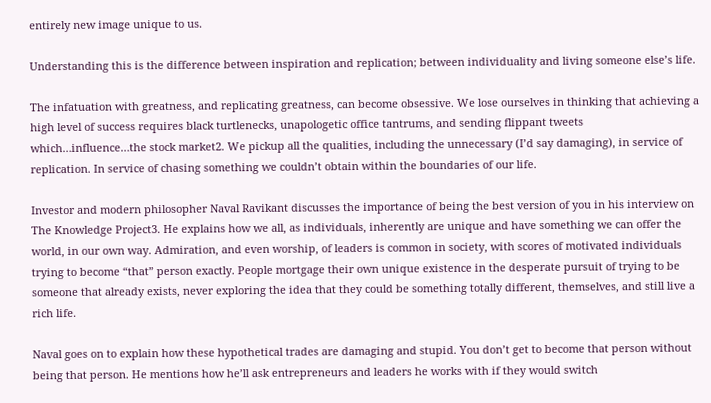entirely new image unique to us.

Understanding this is the difference between inspiration and replication; between individuality and living someone else’s life.

The infatuation with greatness, and replicating greatness, can become obsessive. We lose ourselves in thinking that achieving a high level of success requires black turtlenecks, unapologetic office tantrums, and sending flippant tweets which…influence…the stock market2. We pickup all the qualities, including the unnecessary (I’d say damaging), in service of replication. In service of chasing something we couldn’t obtain within the boundaries of our life.

Investor and modern philosopher Naval Ravikant discusses the importance of being the best version of you in his interview on The Knowledge Project3. He explains how we all, as individuals, inherently are unique and have something we can offer the world, in our own way. Admiration, and even worship, of leaders is common in society, with scores of motivated individuals trying to become “that” person exactly. People mortgage their own unique existence in the desperate pursuit of trying to be someone that already exists, never exploring the idea that they could be something totally different, themselves, and still live a rich life.

Naval goes on to explain how these hypothetical trades are damaging and stupid. You don’t get to become that person without being that person. He mentions how he’ll ask entrepreneurs and leaders he works with if they would switch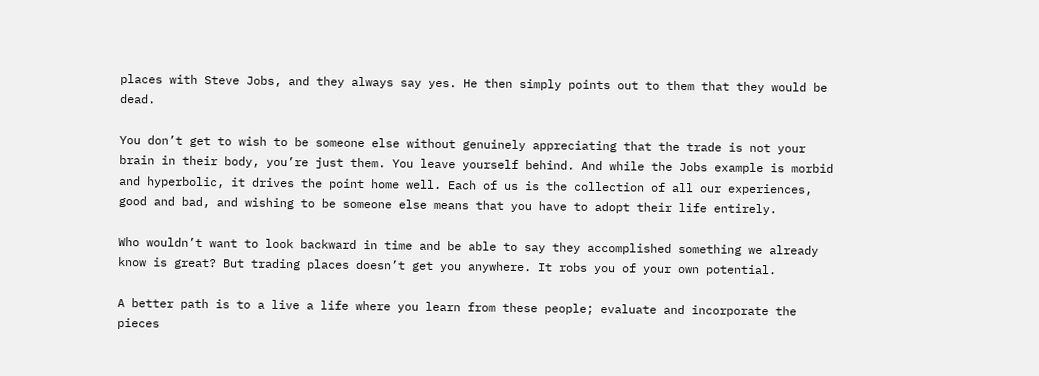places with Steve Jobs, and they always say yes. He then simply points out to them that they would be dead.

You don’t get to wish to be someone else without genuinely appreciating that the trade is not your brain in their body, you’re just them. You leave yourself behind. And while the Jobs example is morbid and hyperbolic, it drives the point home well. Each of us is the collection of all our experiences, good and bad, and wishing to be someone else means that you have to adopt their life entirely.

Who wouldn’t want to look backward in time and be able to say they accomplished something we already know is great? But trading places doesn’t get you anywhere. It robs you of your own potential.

A better path is to a live a life where you learn from these people; evaluate and incorporate the pieces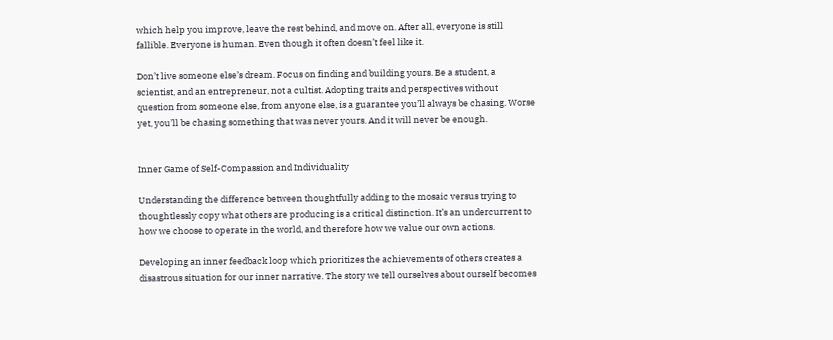which help you improve, leave the rest behind, and move on. After all, everyone is still fallible. Everyone is human. Even though it often doesn’t feel like it.

Don’t live someone else’s dream. Focus on finding and building yours. Be a student, a scientist, and an entrepreneur, not a cultist. Adopting traits and perspectives without question from someone else, from anyone else, is a guarantee you’ll always be chasing. Worse yet, you’ll be chasing something that was never yours. And it will never be enough.


Inner Game of Self-Compassion and Individuality

Understanding the difference between thoughtfully adding to the mosaic versus trying to thoughtlessly copy what others are producing is a critical distinction. It’s an undercurrent to how we choose to operate in the world, and therefore how we value our own actions.

Developing an inner feedback loop which prioritizes the achievements of others creates a disastrous situation for our inner narrative. The story we tell ourselves about ourself becomes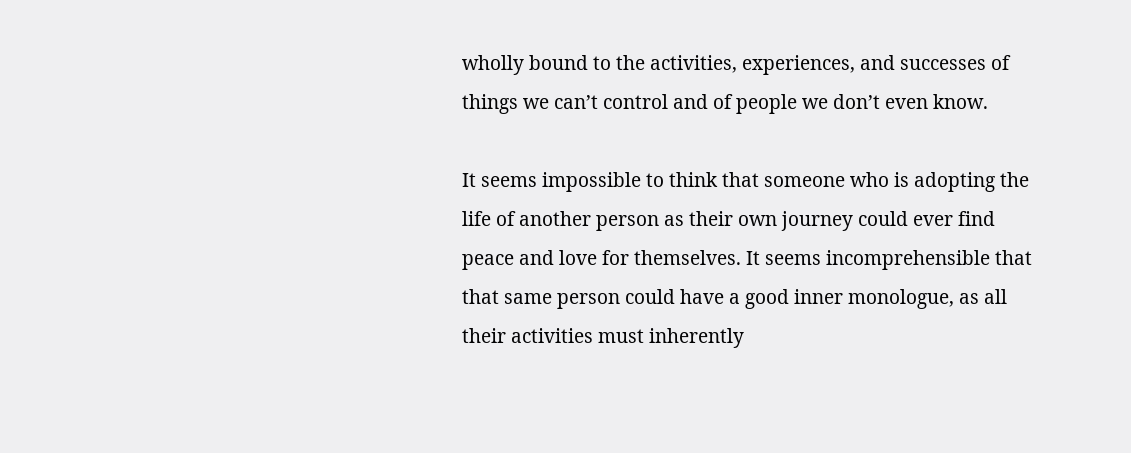wholly bound to the activities, experiences, and successes of things we can’t control and of people we don’t even know.

It seems impossible to think that someone who is adopting the life of another person as their own journey could ever find peace and love for themselves. It seems incomprehensible that that same person could have a good inner monologue, as all their activities must inherently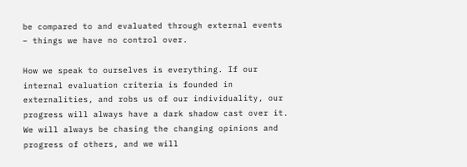be compared to and evaluated through external events – things we have no control over.

How we speak to ourselves is everything. If our internal evaluation criteria is founded in externalities, and robs us of our individuality, our progress will always have a dark shadow cast over it. We will always be chasing the changing opinions and progress of others, and we will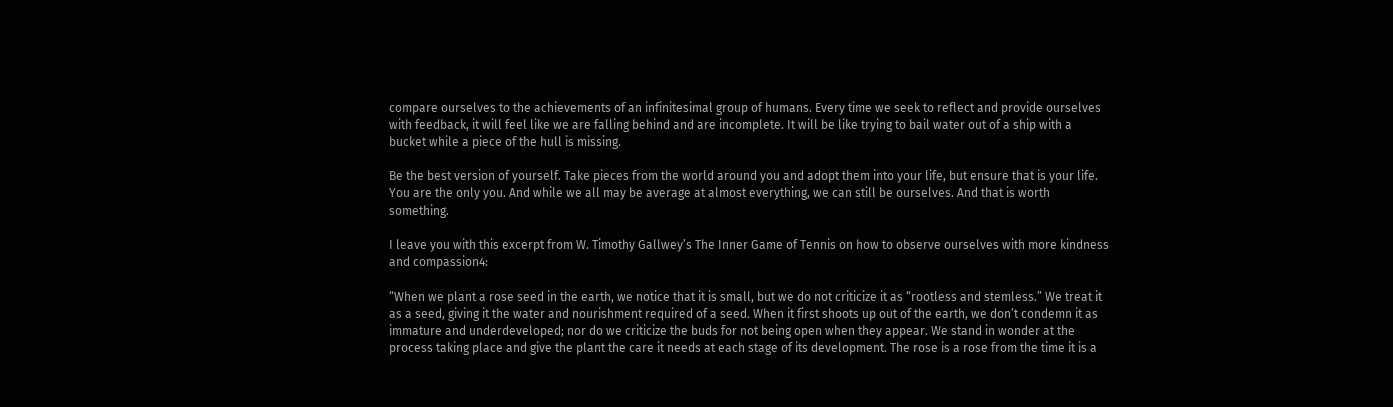compare ourselves to the achievements of an infinitesimal group of humans. Every time we seek to reflect and provide ourselves with feedback, it will feel like we are falling behind and are incomplete. It will be like trying to bail water out of a ship with a bucket while a piece of the hull is missing.

Be the best version of yourself. Take pieces from the world around you and adopt them into your life, but ensure that is your life. You are the only you. And while we all may be average at almost everything, we can still be ourselves. And that is worth something.

I leave you with this excerpt from W. Timothy Gallwey’s The Inner Game of Tennis on how to observe ourselves with more kindness and compassion4:

“When we plant a rose seed in the earth, we notice that it is small, but we do not criticize it as “rootless and stemless.” We treat it as a seed, giving it the water and nourishment required of a seed. When it first shoots up out of the earth, we don’t condemn it as immature and underdeveloped; nor do we criticize the buds for not being open when they appear. We stand in wonder at the process taking place and give the plant the care it needs at each stage of its development. The rose is a rose from the time it is a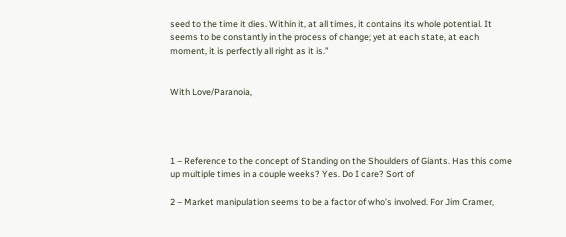seed to the time it dies. Within it, at all times, it contains its whole potential. It seems to be constantly in the process of change; yet at each state, at each moment, it is perfectly all right as it is.”


With Love/Paranoia,




1 – Reference to the concept of Standing on the Shoulders of Giants. Has this come up multiple times in a couple weeks? Yes. Do I care? Sort of

2 – Market manipulation seems to be a factor of who’s involved. For Jim Cramer,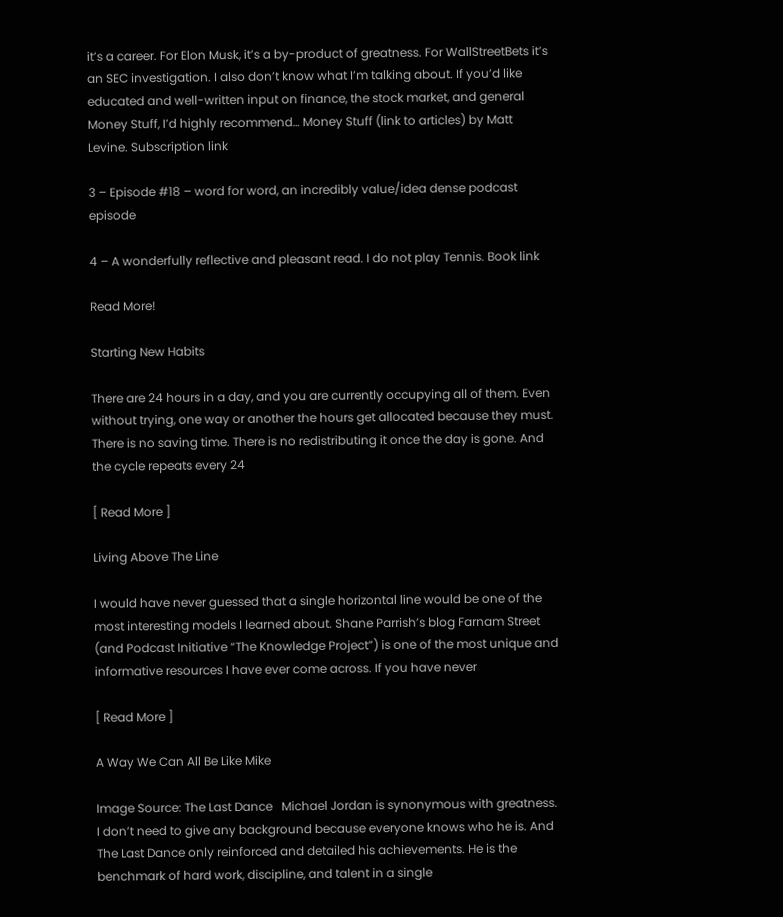it’s a career. For Elon Musk, it’s a by-product of greatness. For WallStreetBets it’s an SEC investigation. I also don’t know what I’m talking about. If you’d like educated and well-written input on finance, the stock market, and general Money Stuff, I’d highly recommend… Money Stuff (link to articles) by Matt Levine. Subscription link

3 – Episode #18 – word for word, an incredibly value/idea dense podcast episode

4 – A wonderfully reflective and pleasant read. I do not play Tennis. Book link

Read More!

Starting New Habits

There are 24 hours in a day, and you are currently occupying all of them. Even without trying, one way or another the hours get allocated because they must. There is no saving time. There is no redistributing it once the day is gone. And the cycle repeats every 24

[ Read More ]

Living Above The Line

I would have never guessed that a single horizontal line would be one of the most interesting models I learned about. Shane Parrish’s blog Farnam Street (and Podcast Initiative “The Knowledge Project”) is one of the most unique and informative resources I have ever come across. If you have never

[ Read More ]

A Way We Can All Be Like Mike

Image Source: The Last Dance   Michael Jordan is synonymous with greatness. I don’t need to give any background because everyone knows who he is. And The Last Dance only reinforced and detailed his achievements. He is the benchmark of hard work, discipline, and talent in a single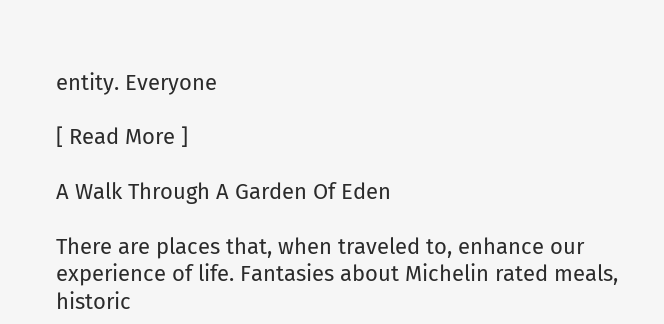entity. Everyone

[ Read More ]

A Walk Through A Garden Of Eden

There are places that, when traveled to, enhance our experience of life. Fantasies about Michelin rated meals, historic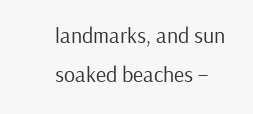landmarks, and sun soaked beaches –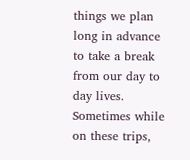things we plan long in advance to take a break from our day to day lives. Sometimes while on these trips,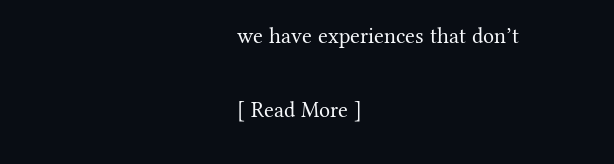we have experiences that don’t

[ Read More ]